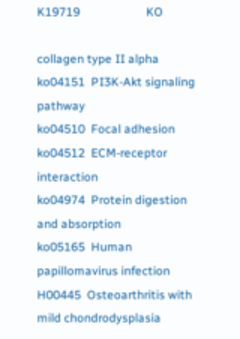K19719                      KO

collagen type II alpha
ko04151  PI3K-Akt signaling pathway
ko04510  Focal adhesion
ko04512  ECM-receptor interaction
ko04974  Protein digestion and absorption
ko05165  Human papillomavirus infection
H00445  Osteoarthritis with mild chondrodysplasia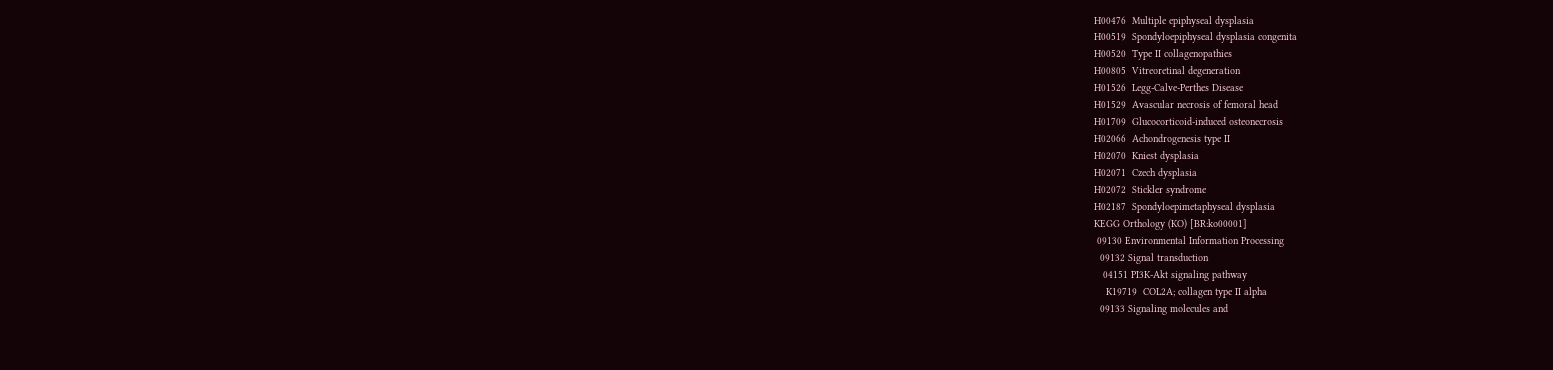H00476  Multiple epiphyseal dysplasia
H00519  Spondyloepiphyseal dysplasia congenita
H00520  Type II collagenopathies
H00805  Vitreoretinal degeneration
H01526  Legg-Calve-Perthes Disease
H01529  Avascular necrosis of femoral head
H01709  Glucocorticoid-induced osteonecrosis
H02066  Achondrogenesis type II
H02070  Kniest dysplasia
H02071  Czech dysplasia
H02072  Stickler syndrome
H02187  Spondyloepimetaphyseal dysplasia
KEGG Orthology (KO) [BR:ko00001]
 09130 Environmental Information Processing
  09132 Signal transduction
   04151 PI3K-Akt signaling pathway
    K19719  COL2A; collagen type II alpha
  09133 Signaling molecules and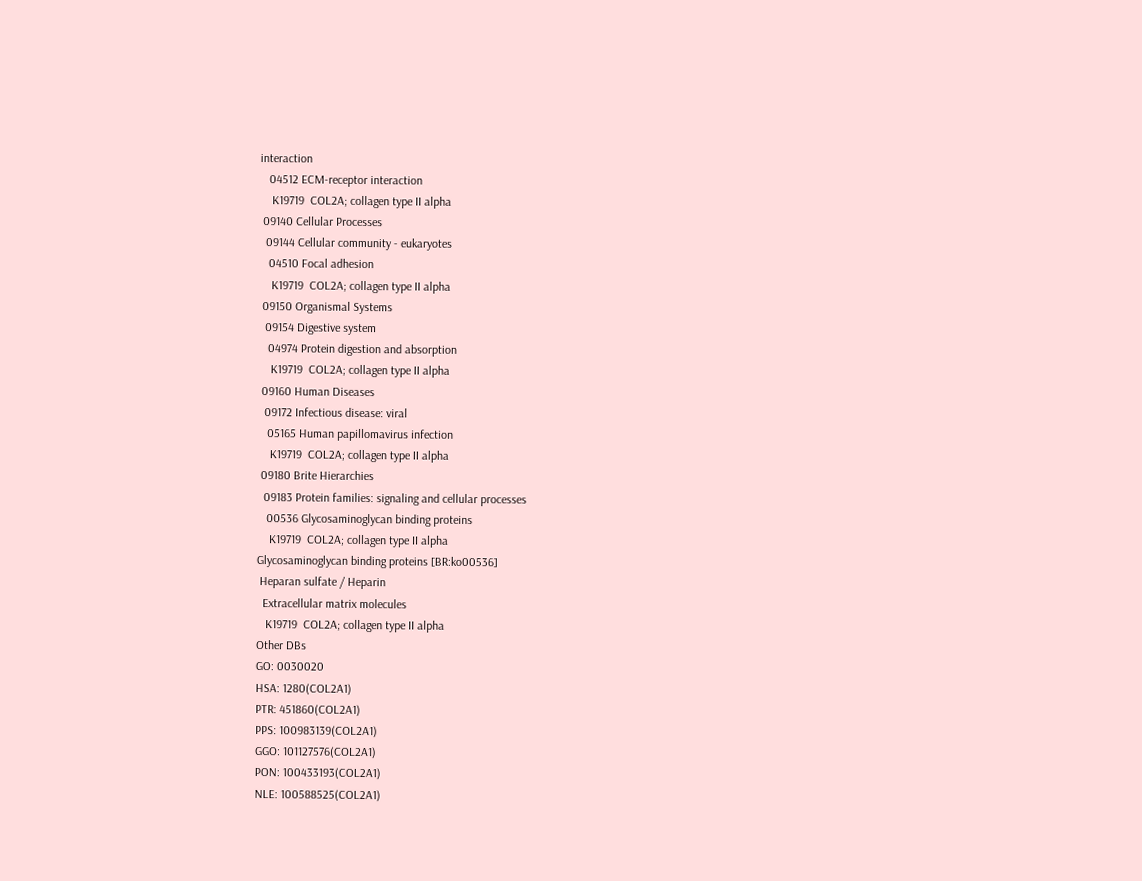interaction
   04512 ECM-receptor interaction
    K19719  COL2A; collagen type II alpha
 09140 Cellular Processes
  09144 Cellular community - eukaryotes
   04510 Focal adhesion
    K19719  COL2A; collagen type II alpha
 09150 Organismal Systems
  09154 Digestive system
   04974 Protein digestion and absorption
    K19719  COL2A; collagen type II alpha
 09160 Human Diseases
  09172 Infectious disease: viral
   05165 Human papillomavirus infection
    K19719  COL2A; collagen type II alpha
 09180 Brite Hierarchies
  09183 Protein families: signaling and cellular processes
   00536 Glycosaminoglycan binding proteins
    K19719  COL2A; collagen type II alpha
Glycosaminoglycan binding proteins [BR:ko00536]
 Heparan sulfate / Heparin
  Extracellular matrix molecules
   K19719  COL2A; collagen type II alpha
Other DBs
GO: 0030020
HSA: 1280(COL2A1)
PTR: 451860(COL2A1)
PPS: 100983139(COL2A1)
GGO: 101127576(COL2A1)
PON: 100433193(COL2A1)
NLE: 100588525(COL2A1)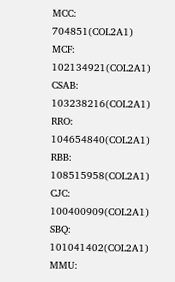MCC: 704851(COL2A1)
MCF: 102134921(COL2A1)
CSAB: 103238216(COL2A1)
RRO: 104654840(COL2A1)
RBB: 108515958(COL2A1)
CJC: 100400909(COL2A1)
SBQ: 101041402(COL2A1)
MMU: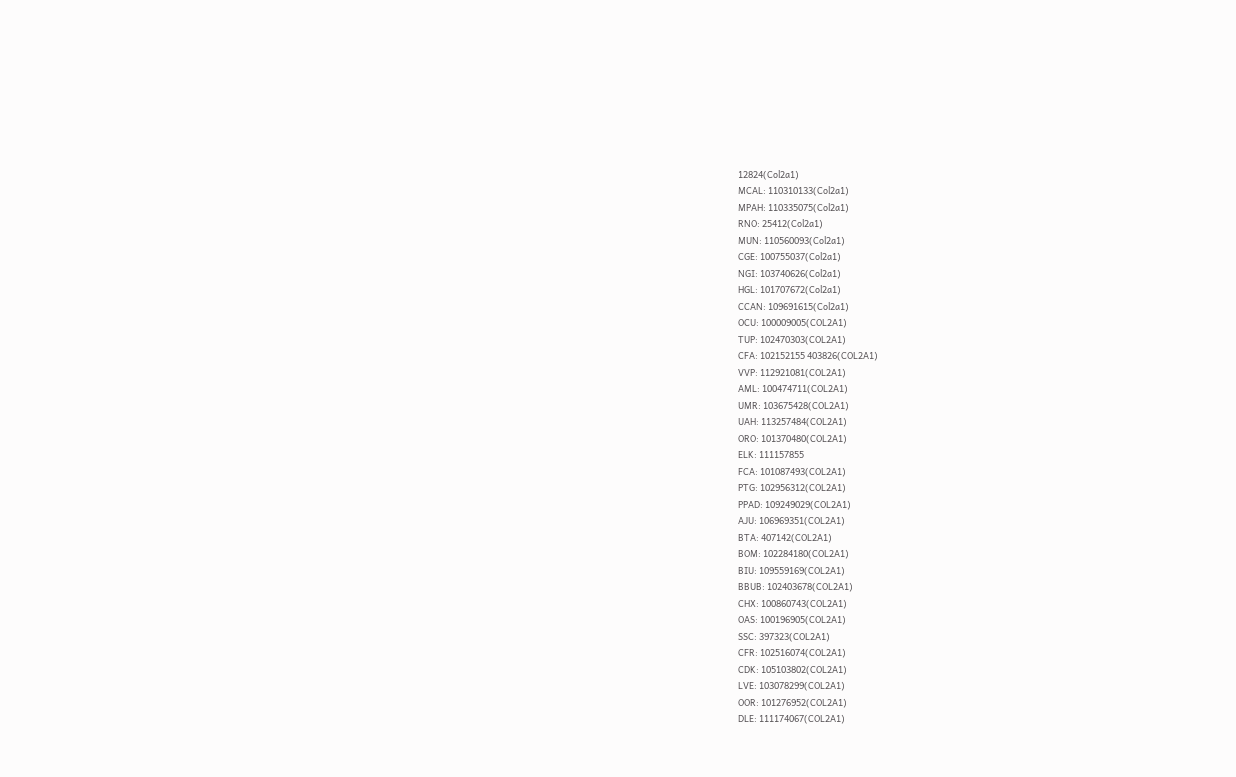12824(Col2a1)
MCAL: 110310133(Col2a1)
MPAH: 110335075(Col2a1)
RNO: 25412(Col2a1)
MUN: 110560093(Col2a1)
CGE: 100755037(Col2a1)
NGI: 103740626(Col2a1)
HGL: 101707672(Col2a1)
CCAN: 109691615(Col2a1)
OCU: 100009005(COL2A1)
TUP: 102470303(COL2A1)
CFA: 102152155 403826(COL2A1)
VVP: 112921081(COL2A1)
AML: 100474711(COL2A1)
UMR: 103675428(COL2A1)
UAH: 113257484(COL2A1)
ORO: 101370480(COL2A1)
ELK: 111157855
FCA: 101087493(COL2A1)
PTG: 102956312(COL2A1)
PPAD: 109249029(COL2A1)
AJU: 106969351(COL2A1)
BTA: 407142(COL2A1)
BOM: 102284180(COL2A1)
BIU: 109559169(COL2A1)
BBUB: 102403678(COL2A1)
CHX: 100860743(COL2A1)
OAS: 100196905(COL2A1)
SSC: 397323(COL2A1)
CFR: 102516074(COL2A1)
CDK: 105103802(COL2A1)
LVE: 103078299(COL2A1)
OOR: 101276952(COL2A1)
DLE: 111174067(COL2A1)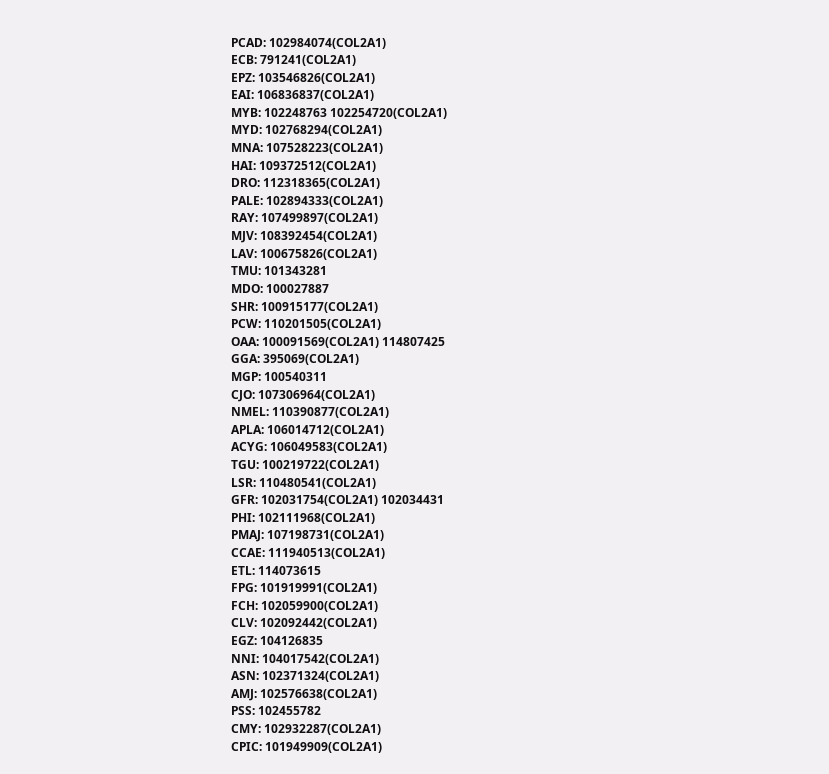PCAD: 102984074(COL2A1)
ECB: 791241(COL2A1)
EPZ: 103546826(COL2A1)
EAI: 106836837(COL2A1)
MYB: 102248763 102254720(COL2A1)
MYD: 102768294(COL2A1)
MNA: 107528223(COL2A1)
HAI: 109372512(COL2A1)
DRO: 112318365(COL2A1)
PALE: 102894333(COL2A1)
RAY: 107499897(COL2A1)
MJV: 108392454(COL2A1)
LAV: 100675826(COL2A1)
TMU: 101343281
MDO: 100027887
SHR: 100915177(COL2A1)
PCW: 110201505(COL2A1)
OAA: 100091569(COL2A1) 114807425
GGA: 395069(COL2A1)
MGP: 100540311
CJO: 107306964(COL2A1)
NMEL: 110390877(COL2A1)
APLA: 106014712(COL2A1)
ACYG: 106049583(COL2A1)
TGU: 100219722(COL2A1)
LSR: 110480541(COL2A1)
GFR: 102031754(COL2A1) 102034431
PHI: 102111968(COL2A1)
PMAJ: 107198731(COL2A1)
CCAE: 111940513(COL2A1)
ETL: 114073615
FPG: 101919991(COL2A1)
FCH: 102059900(COL2A1)
CLV: 102092442(COL2A1)
EGZ: 104126835
NNI: 104017542(COL2A1)
ASN: 102371324(COL2A1)
AMJ: 102576638(COL2A1)
PSS: 102455782
CMY: 102932287(COL2A1)
CPIC: 101949909(COL2A1)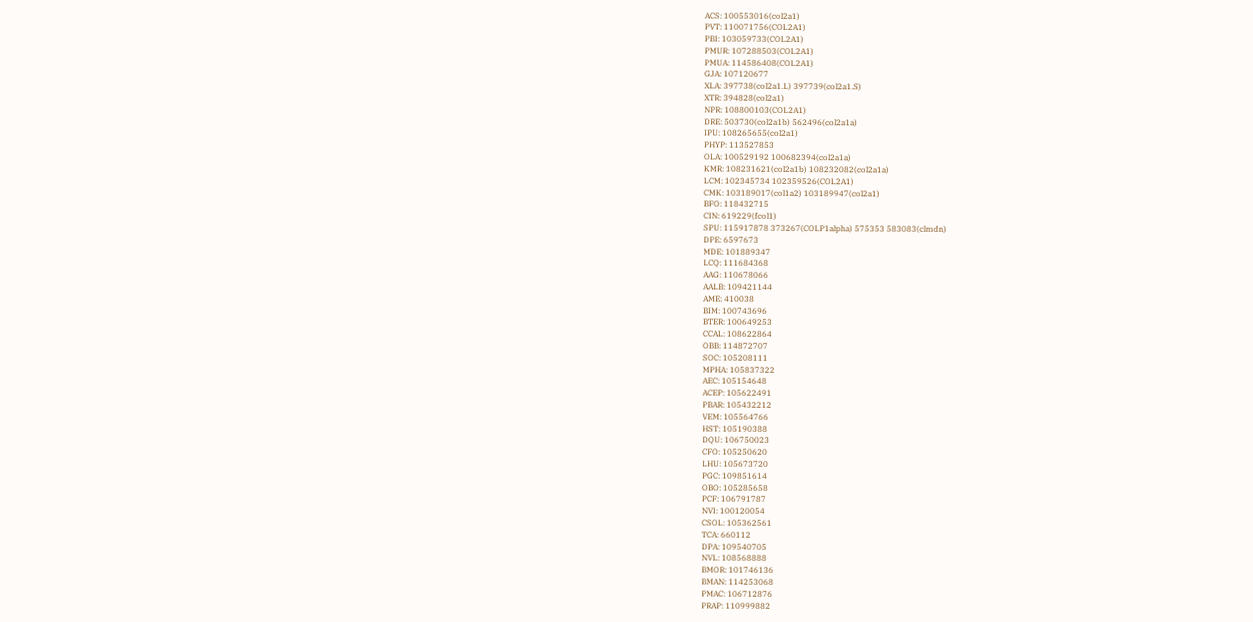ACS: 100553016(col2a1)
PVT: 110071756(COL2A1)
PBI: 103059733(COL2A1)
PMUR: 107288503(COL2A1)
PMUA: 114586408(COL2A1)
GJA: 107120677
XLA: 397738(col2a1.L) 397739(col2a1.S)
XTR: 394828(col2a1)
NPR: 108800103(COL2A1)
DRE: 503730(col2a1b) 562496(col2a1a)
IPU: 108265655(col2a1)
PHYP: 113527853
OLA: 100529192 100682394(col2a1a)
KMR: 108231621(col2a1b) 108232082(col2a1a)
LCM: 102345734 102359526(COL2A1)
CMK: 103189017(col1a2) 103189947(col2a1)
BFO: 118432715
CIN: 619229(fcol1)
SPU: 115917878 373267(COLP1alpha) 575353 583083(clmdn)
DPE: 6597673
MDE: 101889347
LCQ: 111684368
AAG: 110678066
AALB: 109421144
AME: 410038
BIM: 100743696
BTER: 100649253
CCAL: 108622864
OBB: 114872707
SOC: 105208111
MPHA: 105837322
AEC: 105154648
ACEP: 105622491
PBAR: 105432212
VEM: 105564766
HST: 105190388
DQU: 106750023
CFO: 105250620
LHU: 105673720
PGC: 109851614
OBO: 105285658
PCF: 106791787
NVI: 100120054
CSOL: 105362561
TCA: 660112
DPA: 109540705
NVL: 108568888
BMOR: 101746136
BMAN: 114253068
PMAC: 106712876
PRAP: 110999882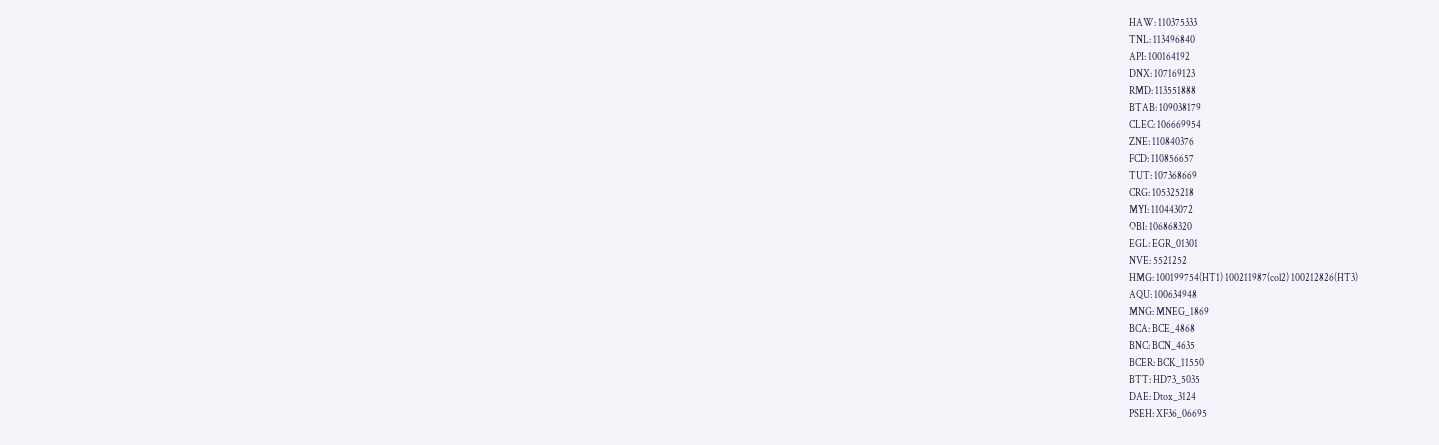HAW: 110375333
TNL: 113496840
API: 100164192
DNX: 107169123
RMD: 113551888
BTAB: 109038179
CLEC: 106669954
ZNE: 110840376
FCD: 110856657
TUT: 107368669
CRG: 105325218
MYI: 110443072
OBI: 106868320
EGL: EGR_01301
NVE: 5521252
HMG: 100199754(HT1) 100211987(col2) 100212826(HT3)
AQU: 100634948
MNG: MNEG_1869
BCA: BCE_4868
BNC: BCN_4635
BCER: BCK_11550
BTT: HD73_5035
DAE: Dtox_3124
PSEH: XF36_06695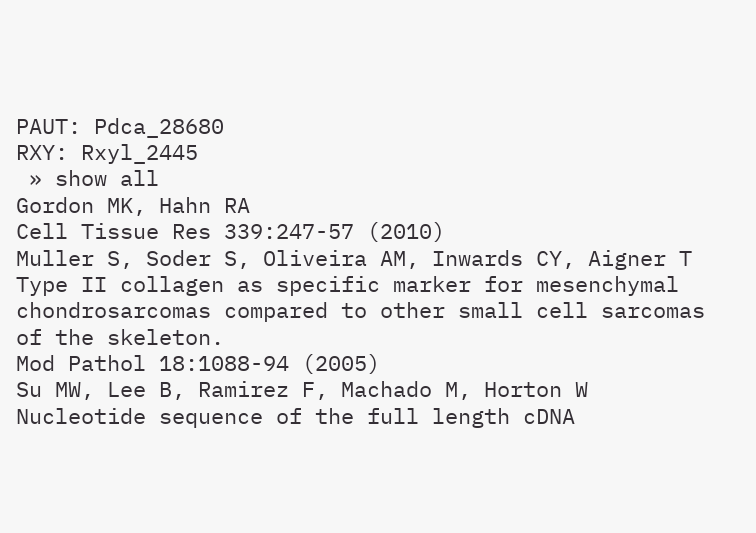PAUT: Pdca_28680
RXY: Rxyl_2445
 » show all
Gordon MK, Hahn RA
Cell Tissue Res 339:247-57 (2010)
Muller S, Soder S, Oliveira AM, Inwards CY, Aigner T
Type II collagen as specific marker for mesenchymal chondrosarcomas compared to other small cell sarcomas of the skeleton.
Mod Pathol 18:1088-94 (2005)
Su MW, Lee B, Ramirez F, Machado M, Horton W
Nucleotide sequence of the full length cDNA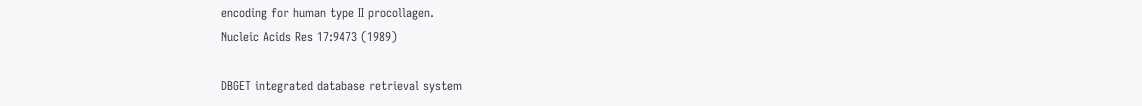encoding for human type II procollagen.
Nucleic Acids Res 17:9473 (1989)

DBGET integrated database retrieval system